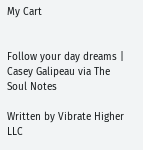My Cart


Follow your day dreams | Casey Galipeau via The Soul Notes

Written by Vibrate Higher LLC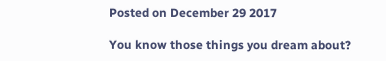Posted on December 29 2017

You know those things you dream about?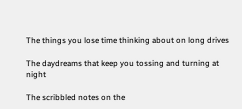The things you lose time thinking about on long drives

The daydreams that keep you tossing and turning at night

The scribbled notes on the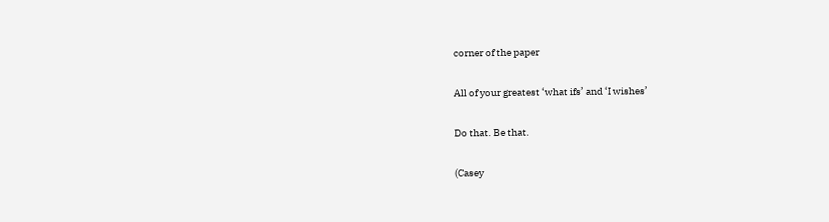corner of the paper

All of your greatest ‘what ifs’ and ‘I wishes’

Do that. Be that.

(Casey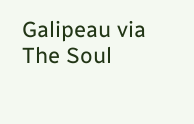Galipeau via The Soul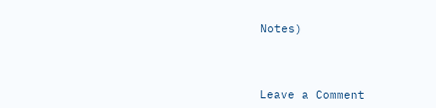Notes)



Leave a Comment